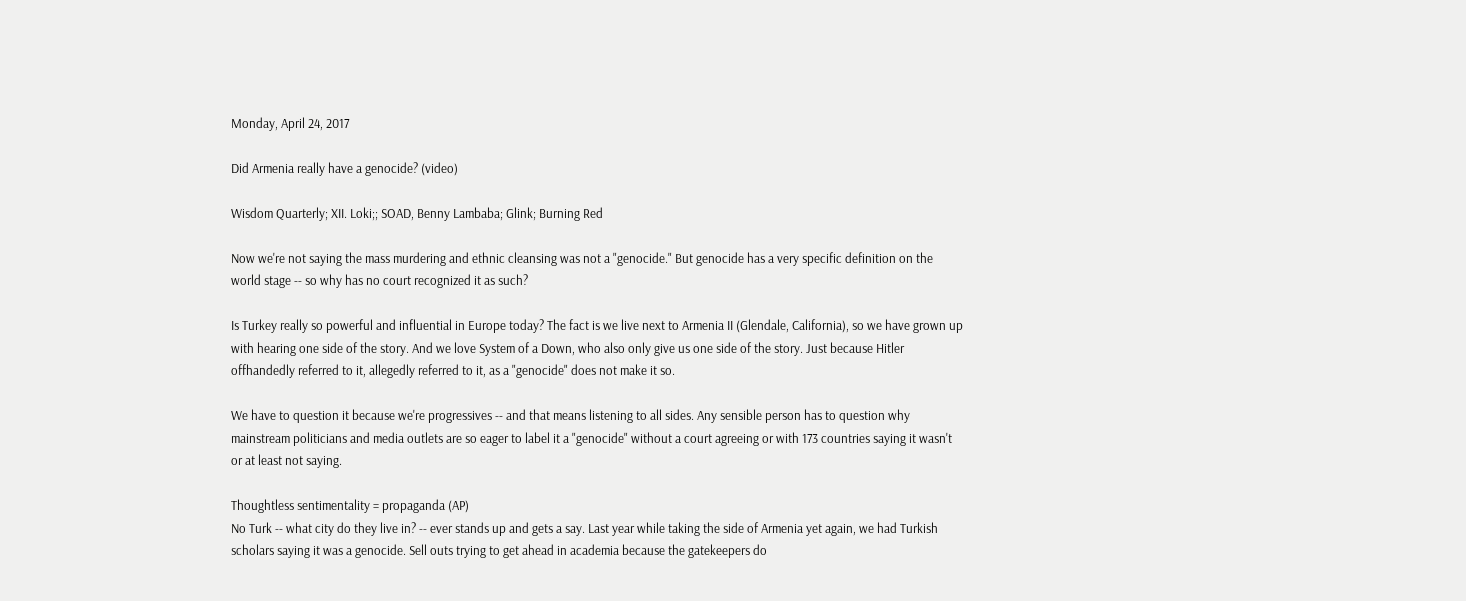Monday, April 24, 2017

Did Armenia really have a genocide? (video)

Wisdom Quarterly; XII. Loki;; SOAD, Benny Lambaba; Glink; Burning Red

Now we're not saying the mass murdering and ethnic cleansing was not a "genocide." But genocide has a very specific definition on the world stage -- so why has no court recognized it as such?

Is Turkey really so powerful and influential in Europe today? The fact is we live next to Armenia II (Glendale, California), so we have grown up with hearing one side of the story. And we love System of a Down, who also only give us one side of the story. Just because Hitler offhandedly referred to it, allegedly referred to it, as a "genocide" does not make it so.

We have to question it because we're progressives -- and that means listening to all sides. Any sensible person has to question why mainstream politicians and media outlets are so eager to label it a "genocide" without a court agreeing or with 173 countries saying it wasn't or at least not saying.

Thoughtless sentimentality = propaganda (AP)
No Turk -- what city do they live in? -- ever stands up and gets a say. Last year while taking the side of Armenia yet again, we had Turkish scholars saying it was a genocide. Sell outs trying to get ahead in academia because the gatekeepers do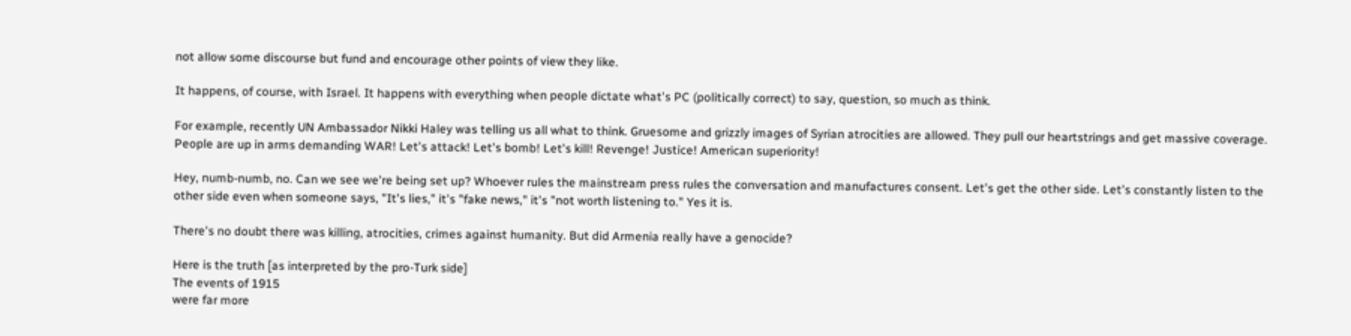not allow some discourse but fund and encourage other points of view they like.

It happens, of course, with Israel. It happens with everything when people dictate what's PC (politically correct) to say, question, so much as think.

For example, recently UN Ambassador Nikki Haley was telling us all what to think. Gruesome and grizzly images of Syrian atrocities are allowed. They pull our heartstrings and get massive coverage. People are up in arms demanding WAR! Let's attack! Let's bomb! Let's kill! Revenge! Justice! American superiority!

Hey, numb-numb, no. Can we see we're being set up? Whoever rules the mainstream press rules the conversation and manufactures consent. Let's get the other side. Let's constantly listen to the other side even when someone says, "It's lies," it's "fake news," it's "not worth listening to." Yes it is.

There's no doubt there was killing, atrocities, crimes against humanity. But did Armenia really have a genocide?

Here is the truth [as interpreted by the pro-Turk side]
The events of 1915
were far more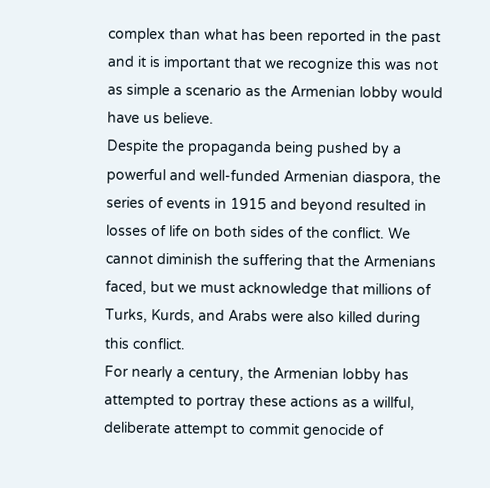complex than what has been reported in the past and it is important that we recognize this was not as simple a scenario as the Armenian lobby would have us believe.
Despite the propaganda being pushed by a powerful and well-funded Armenian diaspora, the series of events in 1915 and beyond resulted in losses of life on both sides of the conflict. We cannot diminish the suffering that the Armenians faced, but we must acknowledge that millions of Turks, Kurds, and Arabs were also killed during this conflict.
For nearly a century, the Armenian lobby has attempted to portray these actions as a willful, deliberate attempt to commit genocide of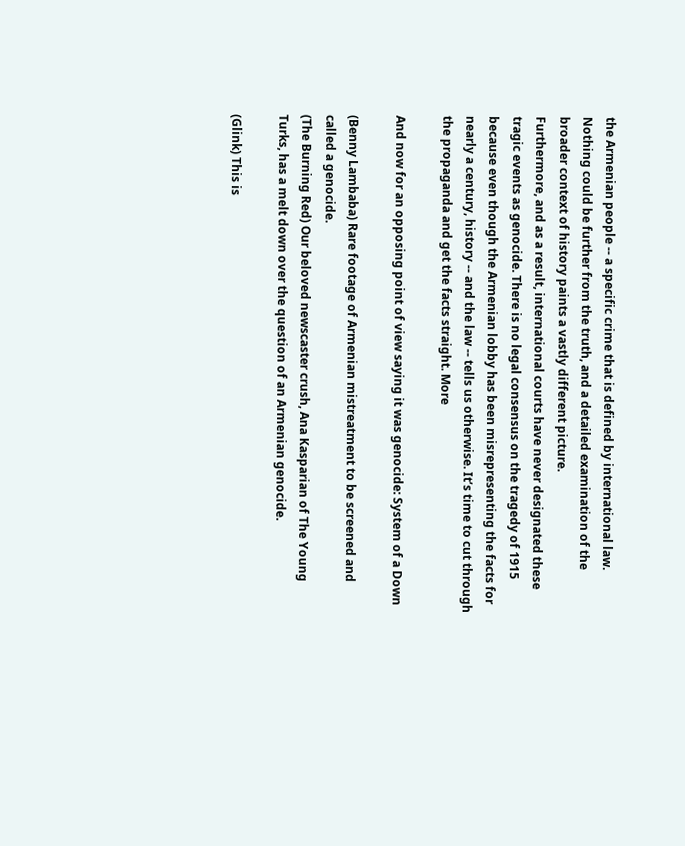the Armenian people -- a specific crime that is defined by international law. Nothing could be further from the truth, and a detailed examination of the broader context of history paints a vastly different picture.
Furthermore, and as a result, international courts have never designated these tragic events as genocide. There is no legal consensus on the tragedy of 1915 because even though the Armenian lobby has been misrepresenting the facts for nearly a century, history -- and the law -- tells us otherwise. It’s time to cut through the propaganda and get the facts straight. More

And now for an opposing point of view saying it was genocide: System of a Down

(Benny Lambaba) Rare footage of Armenian mistreatment to be screened and called a genocide.
(The Burning Red) Our beloved newscaster crush, Ana Kasparian of The Young Turks, has a melt down over the question of an Armenian genocide.

(Glink) This is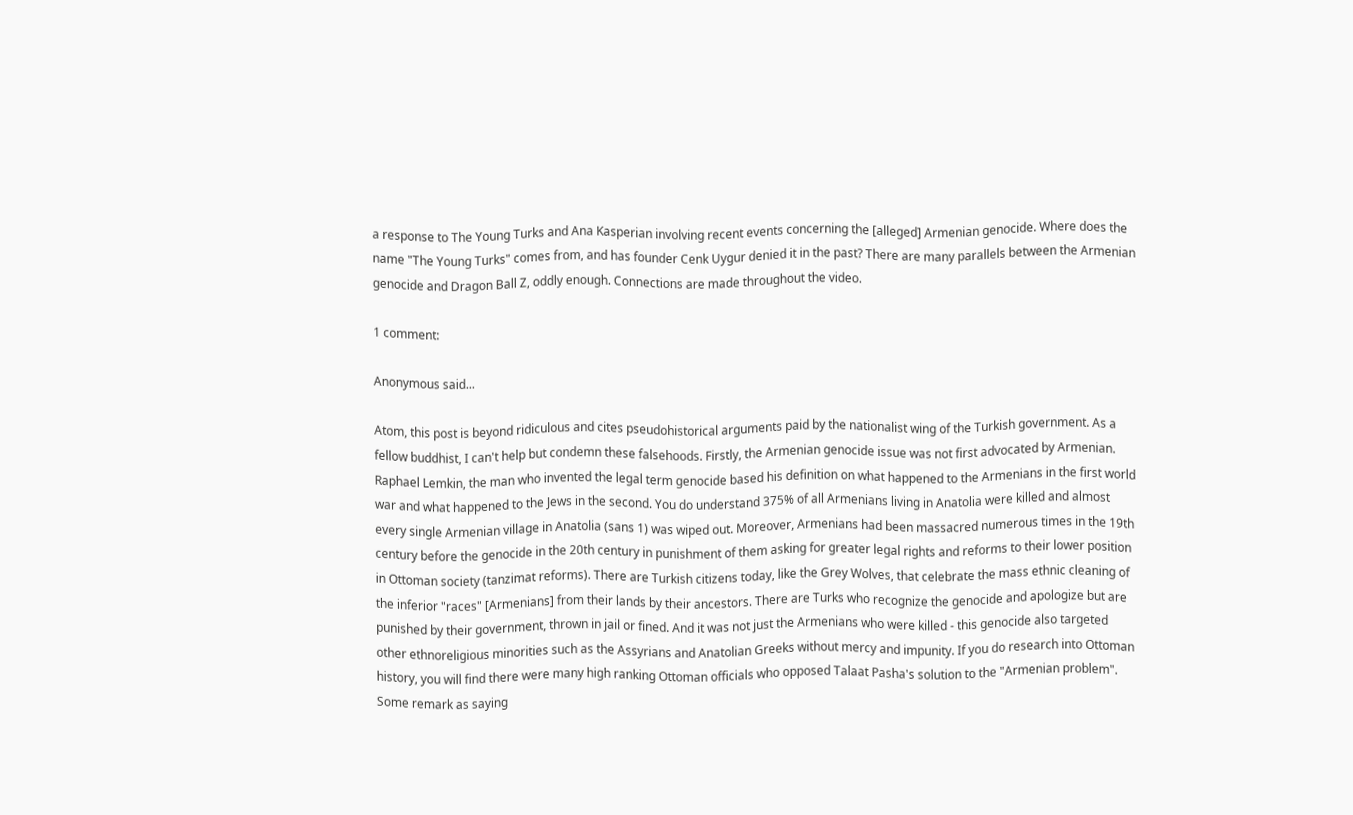a response to The Young Turks and Ana Kasperian involving recent events concerning the [alleged] Armenian genocide. Where does the name "The Young Turks" comes from, and has founder Cenk Uygur denied it in the past? There are many parallels between the Armenian genocide and Dragon Ball Z, oddly enough. Connections are made throughout the video.

1 comment:

Anonymous said...

Atom, this post is beyond ridiculous and cites pseudohistorical arguments paid by the nationalist wing of the Turkish government. As a fellow buddhist, I can't help but condemn these falsehoods. Firstly, the Armenian genocide issue was not first advocated by Armenian. Raphael Lemkin, the man who invented the legal term genocide based his definition on what happened to the Armenians in the first world war and what happened to the Jews in the second. You do understand 375% of all Armenians living in Anatolia were killed and almost every single Armenian village in Anatolia (sans 1) was wiped out. Moreover, Armenians had been massacred numerous times in the 19th century before the genocide in the 20th century in punishment of them asking for greater legal rights and reforms to their lower position in Ottoman society (tanzimat reforms). There are Turkish citizens today, like the Grey Wolves, that celebrate the mass ethnic cleaning of the inferior "races" [Armenians] from their lands by their ancestors. There are Turks who recognize the genocide and apologize but are punished by their government, thrown in jail or fined. And it was not just the Armenians who were killed - this genocide also targeted other ethnoreligious minorities such as the Assyrians and Anatolian Greeks without mercy and impunity. If you do research into Ottoman history, you will find there were many high ranking Ottoman officials who opposed Talaat Pasha's solution to the "Armenian problem". Some remark as saying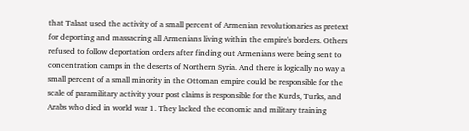that Talaat used the activity of a small percent of Armenian revolutionaries as pretext for deporting and massacring all Armenians living within the empire's borders. Others refused to follow deportation orders after finding out Armenians were being sent to concentration camps in the deserts of Northern Syria. And there is logically no way a small percent of a small minority in the Ottoman empire could be responsible for the scale of paramilitary activity your post claims is responsible for the Kurds, Turks, and Arabs who died in world war 1. They lacked the economic and military training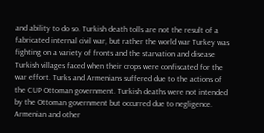and ability to do so. Turkish death tolls are not the result of a fabricated internal civil war, but rather the world war Turkey was fighting on a variety of fronts and the starvation and disease Turkish villages faced when their crops were confiscated for the war effort. Turks and Armenians suffered due to the actions of the CUP Ottoman government. Turkish deaths were not intended by the Ottoman government but occurred due to negligence. Armenian and other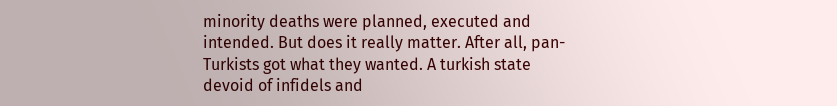minority deaths were planned, executed and intended. But does it really matter. After all, pan-Turkists got what they wanted. A turkish state devoid of infidels and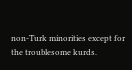non-Turk minorities except for the troublesome kurds.